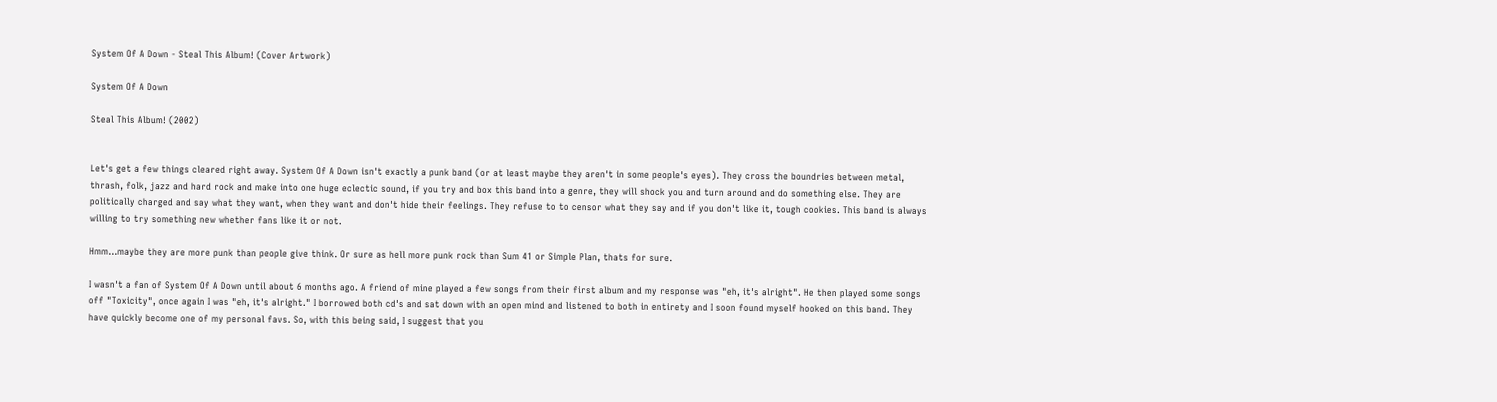System Of A Down - Steal This Album! (Cover Artwork)

System Of A Down

Steal This Album! (2002)


Let's get a few things cleared right away. System Of A Down isn't exactly a punk band (or at least maybe they aren't in some people's eyes). They cross the boundries between metal, thrash, folk, jazz and hard rock and make into one huge eclectic sound, if you try and box this band into a genre, they will shock you and turn around and do something else. They are politically charged and say what they want, when they want and don't hide their feelings. They refuse to to censor what they say and if you don't like it, tough cookies. This band is always willing to try something new whether fans like it or not.

Hmm...maybe they are more punk than people give think. Or sure as hell more punk rock than Sum 41 or Simple Plan, thats for sure.

I wasn't a fan of System Of A Down until about 6 months ago. A friend of mine played a few songs from their first album and my response was "eh, it's alright". He then played some songs off "Toxicity", once again I was "eh, it's alright." I borrowed both cd's and sat down with an open mind and listened to both in entirety and I soon found myself hooked on this band. They have quickly become one of my personal favs. So, with this being said, I suggest that you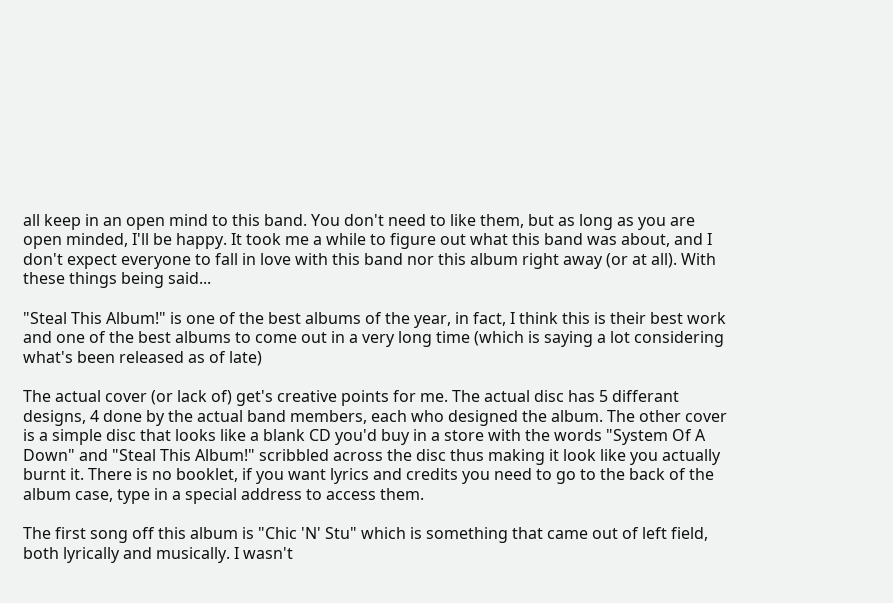all keep in an open mind to this band. You don't need to like them, but as long as you are open minded, I'll be happy. It took me a while to figure out what this band was about, and I don't expect everyone to fall in love with this band nor this album right away (or at all). With these things being said...

"Steal This Album!" is one of the best albums of the year, in fact, I think this is their best work and one of the best albums to come out in a very long time (which is saying a lot considering what's been released as of late)

The actual cover (or lack of) get's creative points for me. The actual disc has 5 differant designs, 4 done by the actual band members, each who designed the album. The other cover is a simple disc that looks like a blank CD you'd buy in a store with the words "System Of A Down" and "Steal This Album!" scribbled across the disc thus making it look like you actually burnt it. There is no booklet, if you want lyrics and credits you need to go to the back of the album case, type in a special address to access them.

The first song off this album is "Chic 'N' Stu" which is something that came out of left field, both lyrically and musically. I wasn't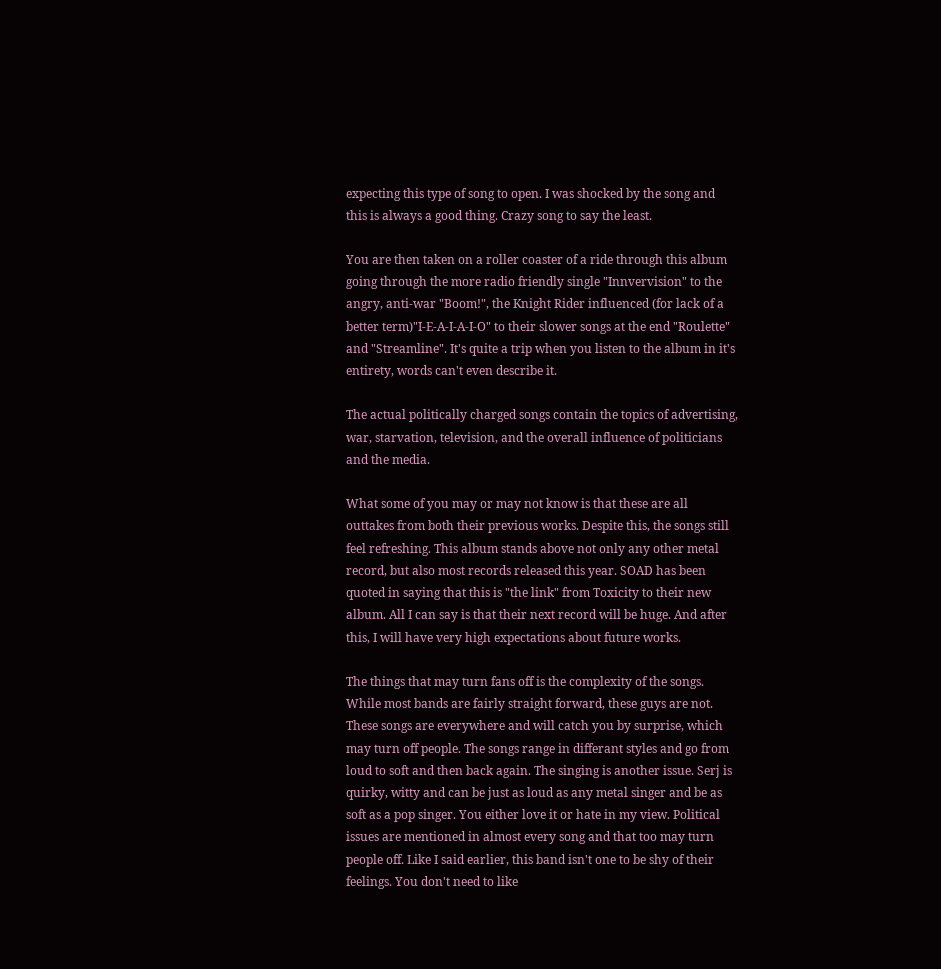expecting this type of song to open. I was shocked by the song and this is always a good thing. Crazy song to say the least.

You are then taken on a roller coaster of a ride through this album going through the more radio friendly single "Innvervision" to the angry, anti-war "Boom!", the Knight Rider influenced (for lack of a better term)"I-E-A-I-A-I-O" to their slower songs at the end "Roulette" and "Streamline". It's quite a trip when you listen to the album in it's entirety, words can't even describe it.

The actual politically charged songs contain the topics of advertising, war, starvation, television, and the overall influence of politicians and the media.

What some of you may or may not know is that these are all outtakes from both their previous works. Despite this, the songs still feel refreshing. This album stands above not only any other metal record, but also most records released this year. SOAD has been quoted in saying that this is "the link" from Toxicity to their new album. All I can say is that their next record will be huge. And after this, I will have very high expectations about future works.

The things that may turn fans off is the complexity of the songs. While most bands are fairly straight forward, these guys are not. These songs are everywhere and will catch you by surprise, which may turn off people. The songs range in differant styles and go from loud to soft and then back again. The singing is another issue. Serj is quirky, witty and can be just as loud as any metal singer and be as soft as a pop singer. You either love it or hate in my view. Political issues are mentioned in almost every song and that too may turn people off. Like I said earlier, this band isn't one to be shy of their feelings. You don't need to like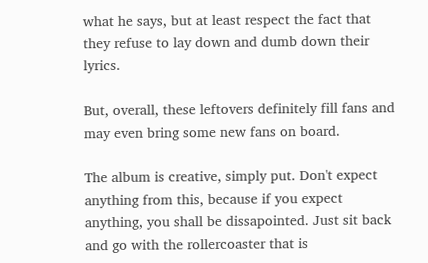what he says, but at least respect the fact that they refuse to lay down and dumb down their lyrics.

But, overall, these leftovers definitely fill fans and may even bring some new fans on board.

The album is creative, simply put. Don't expect anything from this, because if you expect anything, you shall be dissapointed. Just sit back and go with the rollercoaster that is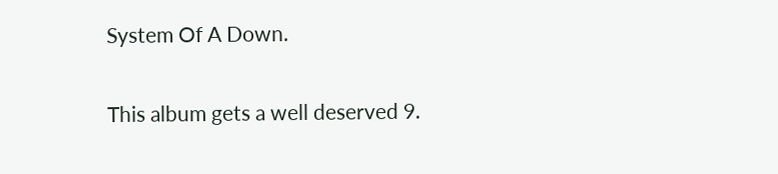System Of A Down.

This album gets a well deserved 9.